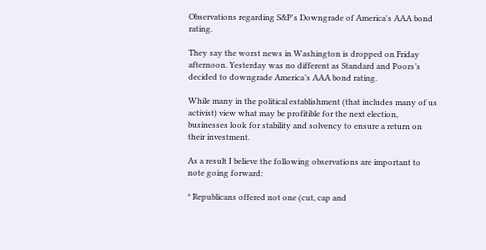Observations regarding S&P's Downgrade of America's AAA bond rating.

They say the worst news in Washington is dropped on Friday afternoon. Yesterday was no different as Standard and Poors’s decided to downgrade America’s AAA bond rating.

While many in the political establishment (that includes many of us activist) view what may be profitible for the next election, businesses look for stability and solvency to ensure a return on their investment.

As a result I believe the following observations are important to note going forward:

* Republicans offered not one (cut, cap and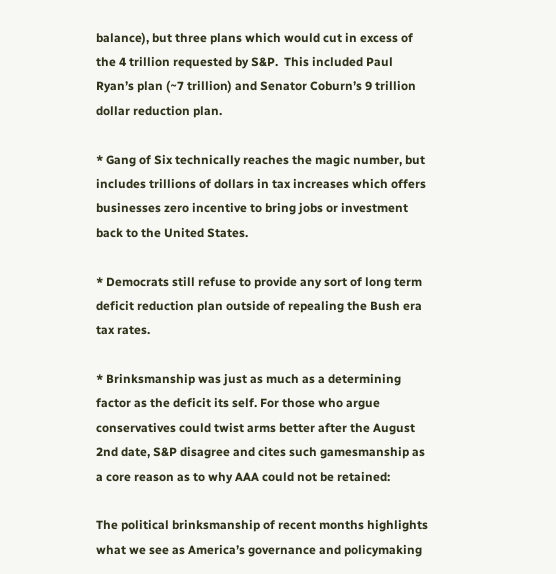balance), but three plans which would cut in excess of the 4 trillion requested by S&P.  This included Paul Ryan’s plan (~7 trillion) and Senator Coburn’s 9 trillion dollar reduction plan.

* Gang of Six technically reaches the magic number, but includes trillions of dollars in tax increases which offers businesses zero incentive to bring jobs or investment back to the United States.

* Democrats still refuse to provide any sort of long term deficit reduction plan outside of repealing the Bush era tax rates.

* Brinksmanship was just as much as a determining factor as the deficit its self. For those who argue conservatives could twist arms better after the August 2nd date, S&P disagree and cites such gamesmanship as a core reason as to why AAA could not be retained:

The political brinksmanship of recent months highlights what we see as America’s governance and policymaking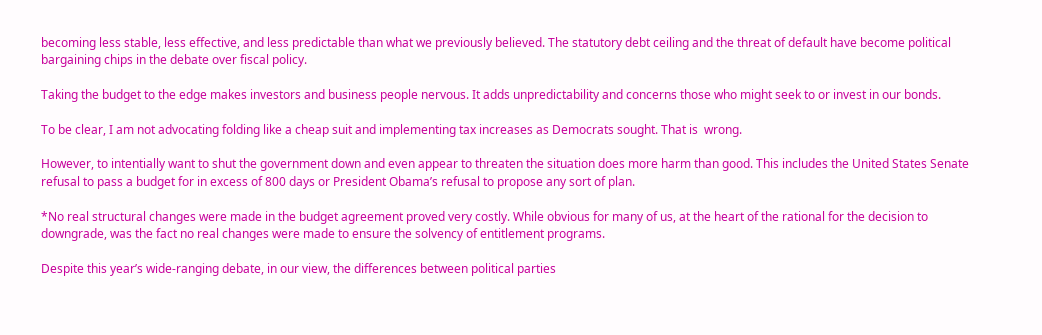becoming less stable, less effective, and less predictable than what we previously believed. The statutory debt ceiling and the threat of default have become political bargaining chips in the debate over fiscal policy.

Taking the budget to the edge makes investors and business people nervous. It adds unpredictability and concerns those who might seek to or invest in our bonds.

To be clear, I am not advocating folding like a cheap suit and implementing tax increases as Democrats sought. That is  wrong.

However, to intentially want to shut the government down and even appear to threaten the situation does more harm than good. This includes the United States Senate refusal to pass a budget for in excess of 800 days or President Obama’s refusal to propose any sort of plan.

*No real structural changes were made in the budget agreement proved very costly. While obvious for many of us, at the heart of the rational for the decision to downgrade, was the fact no real changes were made to ensure the solvency of entitlement programs.

Despite this year’s wide-ranging debate, in our view, the differences between political parties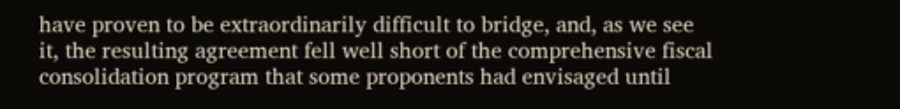have proven to be extraordinarily difficult to bridge, and, as we see it, the resulting agreement fell well short of the comprehensive fiscal consolidation program that some proponents had envisaged until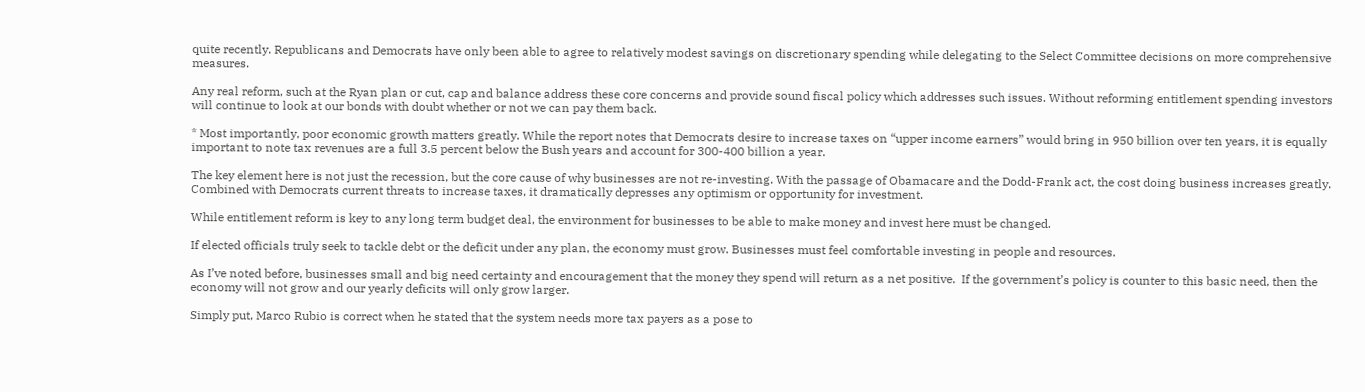quite recently. Republicans and Democrats have only been able to agree to relatively modest savings on discretionary spending while delegating to the Select Committee decisions on more comprehensive measures.

Any real reform, such at the Ryan plan or cut, cap and balance address these core concerns and provide sound fiscal policy which addresses such issues. Without reforming entitlement spending investors will continue to look at our bonds with doubt whether or not we can pay them back.

* Most importantly, poor economic growth matters greatly. While the report notes that Democrats desire to increase taxes on “upper income earners” would bring in 950 billion over ten years, it is equally important to note tax revenues are a full 3.5 percent below the Bush years and account for 300-400 billion a year.

The key element here is not just the recession, but the core cause of why businesses are not re-investing. With the passage of Obamacare and the Dodd-Frank act, the cost doing business increases greatly. Combined with Democrats current threats to increase taxes, it dramatically depresses any optimism or opportunity for investment.

While entitlement reform is key to any long term budget deal, the environment for businesses to be able to make money and invest here must be changed.

If elected officials truly seek to tackle debt or the deficit under any plan, the economy must grow. Businesses must feel comfortable investing in people and resources.

As I’ve noted before, businesses small and big need certainty and encouragement that the money they spend will return as a net positive.  If the government’s policy is counter to this basic need, then the economy will not grow and our yearly deficits will only grow larger.

Simply put, Marco Rubio is correct when he stated that the system needs more tax payers as a pose to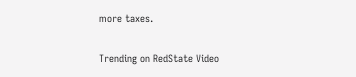more taxes.

Trending on RedState Video